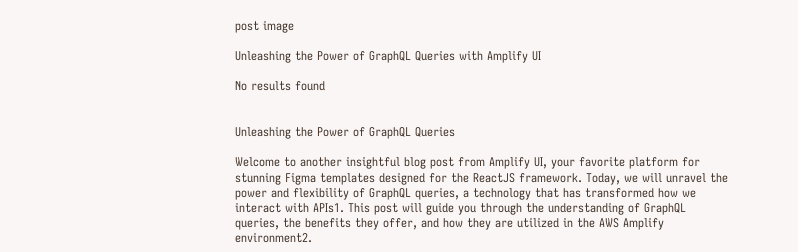post image

Unleashing the Power of GraphQL Queries with Amplify UI

No results found


Unleashing the Power of GraphQL Queries

Welcome to another insightful blog post from Amplify UI, your favorite platform for stunning Figma templates designed for the ReactJS framework. Today, we will unravel the power and flexibility of GraphQL queries, a technology that has transformed how we interact with APIs1. This post will guide you through the understanding of GraphQL queries, the benefits they offer, and how they are utilized in the AWS Amplify environment2.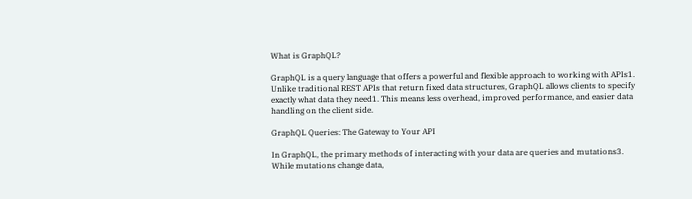What is GraphQL?

GraphQL is a query language that offers a powerful and flexible approach to working with APIs1. Unlike traditional REST APIs that return fixed data structures, GraphQL allows clients to specify exactly what data they need1. This means less overhead, improved performance, and easier data handling on the client side.

GraphQL Queries: The Gateway to Your API

In GraphQL, the primary methods of interacting with your data are queries and mutations3. While mutations change data,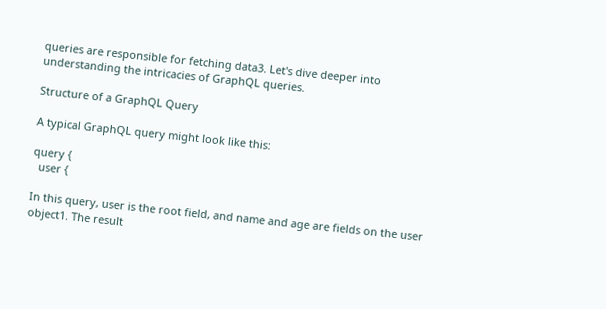queries are responsible for fetching data3. Let's dive deeper into understanding the intricacies of GraphQL queries.

Structure of a GraphQL Query

A typical GraphQL query might look like this:

query {
  user {

In this query, user is the root field, and name and age are fields on the user object1. The result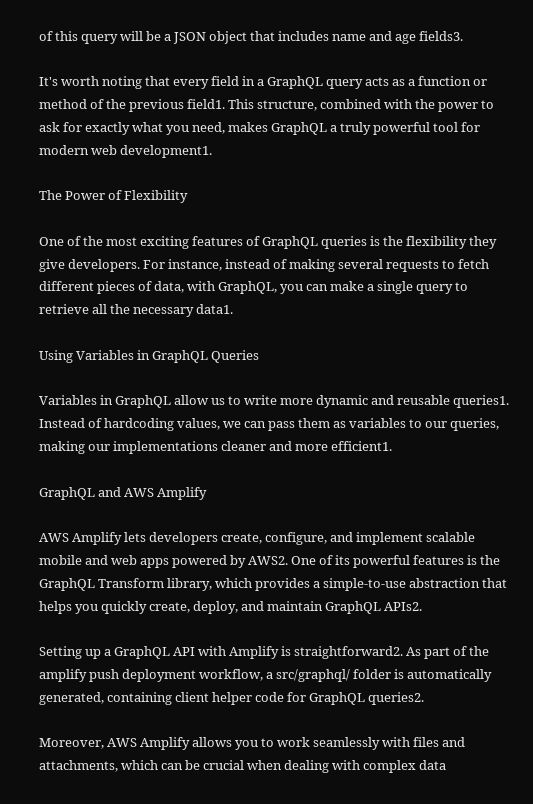of this query will be a JSON object that includes name and age fields3.

It's worth noting that every field in a GraphQL query acts as a function or method of the previous field1. This structure, combined with the power to ask for exactly what you need, makes GraphQL a truly powerful tool for modern web development1.

The Power of Flexibility

One of the most exciting features of GraphQL queries is the flexibility they give developers. For instance, instead of making several requests to fetch different pieces of data, with GraphQL, you can make a single query to retrieve all the necessary data1.

Using Variables in GraphQL Queries

Variables in GraphQL allow us to write more dynamic and reusable queries1. Instead of hardcoding values, we can pass them as variables to our queries, making our implementations cleaner and more efficient1.

GraphQL and AWS Amplify

AWS Amplify lets developers create, configure, and implement scalable mobile and web apps powered by AWS2. One of its powerful features is the GraphQL Transform library, which provides a simple-to-use abstraction that helps you quickly create, deploy, and maintain GraphQL APIs2.

Setting up a GraphQL API with Amplify is straightforward2. As part of the amplify push deployment workflow, a src/graphql/ folder is automatically generated, containing client helper code for GraphQL queries2.

Moreover, AWS Amplify allows you to work seamlessly with files and attachments, which can be crucial when dealing with complex data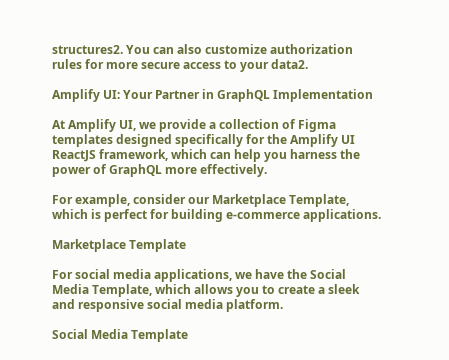structures2. You can also customize authorization rules for more secure access to your data2.

Amplify UI: Your Partner in GraphQL Implementation

At Amplify UI, we provide a collection of Figma templates designed specifically for the Amplify UI ReactJS framework, which can help you harness the power of GraphQL more effectively.

For example, consider our Marketplace Template, which is perfect for building e-commerce applications.

Marketplace Template

For social media applications, we have the Social Media Template, which allows you to create a sleek and responsive social media platform.

Social Media Template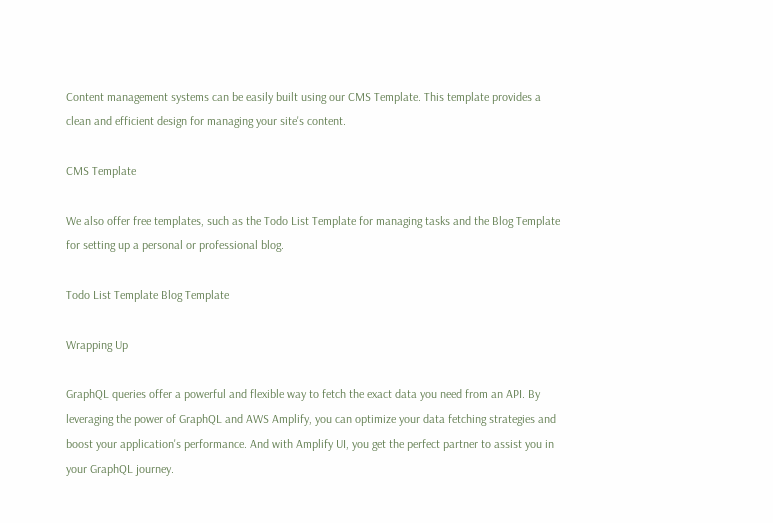Content management systems can be easily built using our CMS Template. This template provides a clean and efficient design for managing your site's content.

CMS Template

We also offer free templates, such as the Todo List Template for managing tasks and the Blog Template for setting up a personal or professional blog.

Todo List Template Blog Template

Wrapping Up

GraphQL queries offer a powerful and flexible way to fetch the exact data you need from an API. By leveraging the power of GraphQL and AWS Amplify, you can optimize your data fetching strategies and boost your application's performance. And with Amplify UI, you get the perfect partner to assist you in your GraphQL journey.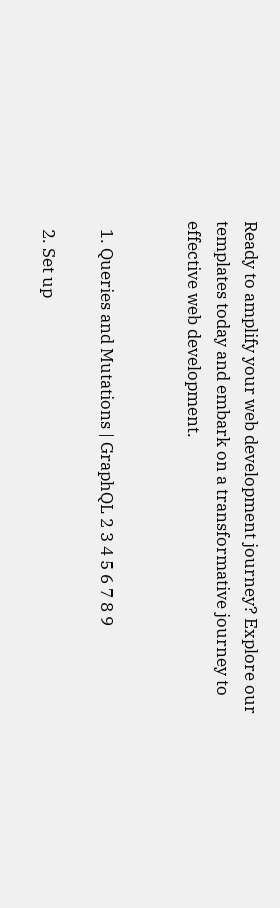Ready to amplify your web development journey? Explore our templates today and embark on a transformative journey to effective web development.


  1. Queries and Mutations | GraphQL 2 3 4 5 6 7 8 9

  2. Set up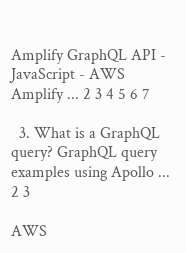Amplify GraphQL API - JavaScript - AWS Amplify ... 2 3 4 5 6 7

  3. What is a GraphQL query? GraphQL query examples using Apollo ... 2 3

AWS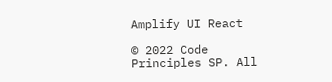Amplify UI React

© 2022 Code Principles SP. All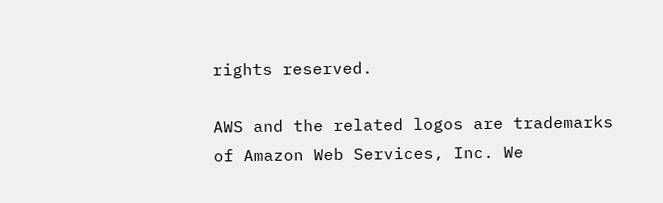rights reserved.

AWS and the related logos are trademarks of Amazon Web Services, Inc. We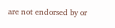are not endorsed by or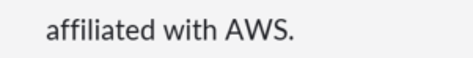affiliated with AWS.